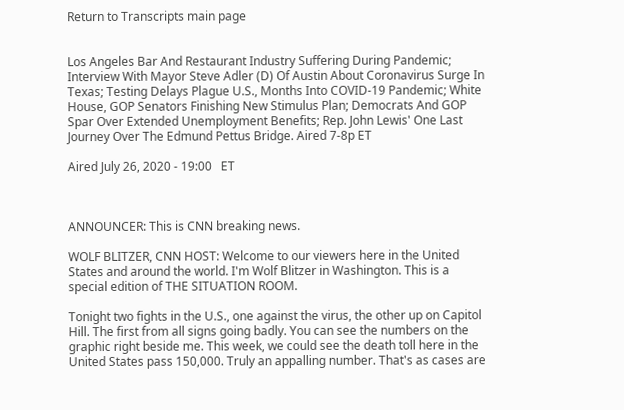Return to Transcripts main page


Los Angeles Bar And Restaurant Industry Suffering During Pandemic; Interview With Mayor Steve Adler (D) Of Austin About Coronavirus Surge In Texas; Testing Delays Plague U.S., Months Into COVID-19 Pandemic; White House, GOP Senators Finishing New Stimulus Plan; Democrats And GOP Spar Over Extended Unemployment Benefits; Rep. John Lewis' One Last Journey Over The Edmund Pettus Bridge. Aired 7-8p ET

Aired July 26, 2020 - 19:00   ET



ANNOUNCER: This is CNN breaking news.

WOLF BLITZER, CNN HOST: Welcome to our viewers here in the United States and around the world. I'm Wolf Blitzer in Washington. This is a special edition of THE SITUATION ROOM.

Tonight two fights in the U.S., one against the virus, the other up on Capitol Hill. The first from all signs going badly. You can see the numbers on the graphic right beside me. This week, we could see the death toll here in the United States pass 150,000. Truly an appalling number. That's as cases are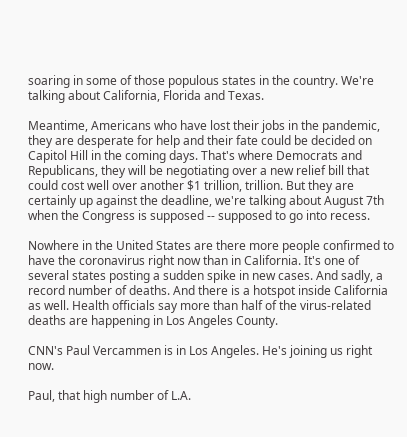soaring in some of those populous states in the country. We're talking about California, Florida and Texas.

Meantime, Americans who have lost their jobs in the pandemic, they are desperate for help and their fate could be decided on Capitol Hill in the coming days. That's where Democrats and Republicans, they will be negotiating over a new relief bill that could cost well over another $1 trillion, trillion. But they are certainly up against the deadline, we're talking about August 7th when the Congress is supposed -- supposed to go into recess.

Nowhere in the United States are there more people confirmed to have the coronavirus right now than in California. It's one of several states posting a sudden spike in new cases. And sadly, a record number of deaths. And there is a hotspot inside California as well. Health officials say more than half of the virus-related deaths are happening in Los Angeles County.

CNN's Paul Vercammen is in Los Angeles. He's joining us right now.

Paul, that high number of L.A.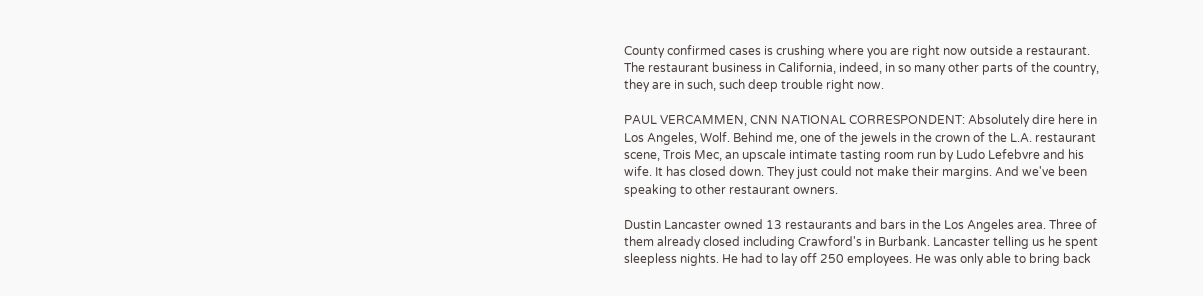County confirmed cases is crushing where you are right now outside a restaurant. The restaurant business in California, indeed, in so many other parts of the country, they are in such, such deep trouble right now.

PAUL VERCAMMEN, CNN NATIONAL CORRESPONDENT: Absolutely dire here in Los Angeles, Wolf. Behind me, one of the jewels in the crown of the L.A. restaurant scene, Trois Mec, an upscale intimate tasting room run by Ludo Lefebvre and his wife. It has closed down. They just could not make their margins. And we've been speaking to other restaurant owners.

Dustin Lancaster owned 13 restaurants and bars in the Los Angeles area. Three of them already closed including Crawford's in Burbank. Lancaster telling us he spent sleepless nights. He had to lay off 250 employees. He was only able to bring back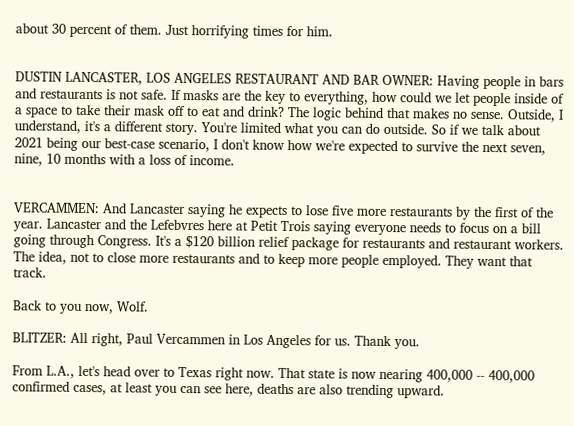about 30 percent of them. Just horrifying times for him.


DUSTIN LANCASTER, LOS ANGELES RESTAURANT AND BAR OWNER: Having people in bars and restaurants is not safe. If masks are the key to everything, how could we let people inside of a space to take their mask off to eat and drink? The logic behind that makes no sense. Outside, I understand, it's a different story. You're limited what you can do outside. So if we talk about 2021 being our best-case scenario, I don't know how we're expected to survive the next seven, nine, 10 months with a loss of income.


VERCAMMEN: And Lancaster saying he expects to lose five more restaurants by the first of the year. Lancaster and the Lefebvres here at Petit Trois saying everyone needs to focus on a bill going through Congress. It's a $120 billion relief package for restaurants and restaurant workers. The idea, not to close more restaurants and to keep more people employed. They want that track.

Back to you now, Wolf.

BLITZER: All right, Paul Vercammen in Los Angeles for us. Thank you.

From L.A., let's head over to Texas right now. That state is now nearing 400,000 -- 400,000 confirmed cases, at least you can see here, deaths are also trending upward.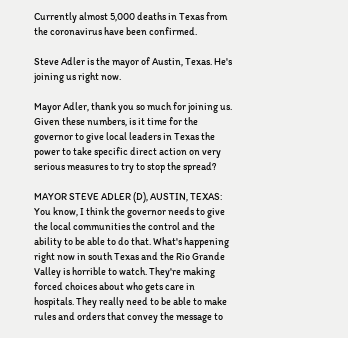Currently almost 5,000 deaths in Texas from the coronavirus have been confirmed.

Steve Adler is the mayor of Austin, Texas. He's joining us right now.

Mayor Adler, thank you so much for joining us. Given these numbers, is it time for the governor to give local leaders in Texas the power to take specific direct action on very serious measures to try to stop the spread?

MAYOR STEVE ADLER (D), AUSTIN, TEXAS: You know, I think the governor needs to give the local communities the control and the ability to be able to do that. What's happening right now in south Texas and the Rio Grande Valley is horrible to watch. They're making forced choices about who gets care in hospitals. They really need to be able to make rules and orders that convey the message to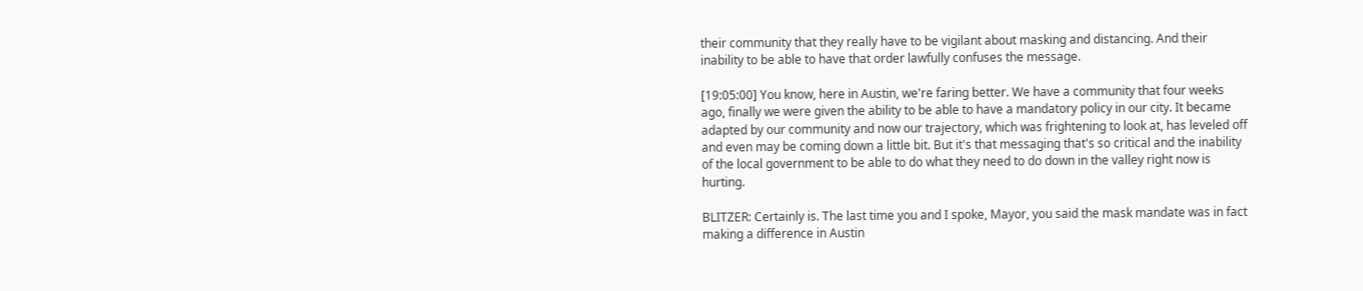their community that they really have to be vigilant about masking and distancing. And their inability to be able to have that order lawfully confuses the message.

[19:05:00] You know, here in Austin, we're faring better. We have a community that four weeks ago, finally we were given the ability to be able to have a mandatory policy in our city. It became adapted by our community and now our trajectory, which was frightening to look at, has leveled off and even may be coming down a little bit. But it's that messaging that's so critical and the inability of the local government to be able to do what they need to do down in the valley right now is hurting.

BLITZER: Certainly is. The last time you and I spoke, Mayor, you said the mask mandate was in fact making a difference in Austin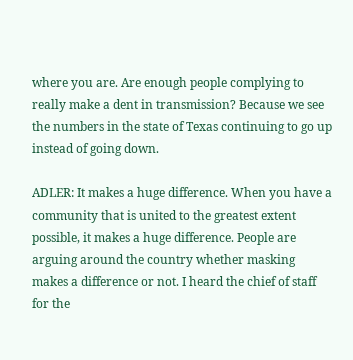where you are. Are enough people complying to really make a dent in transmission? Because we see the numbers in the state of Texas continuing to go up instead of going down.

ADLER: It makes a huge difference. When you have a community that is united to the greatest extent possible, it makes a huge difference. People are arguing around the country whether masking makes a difference or not. I heard the chief of staff for the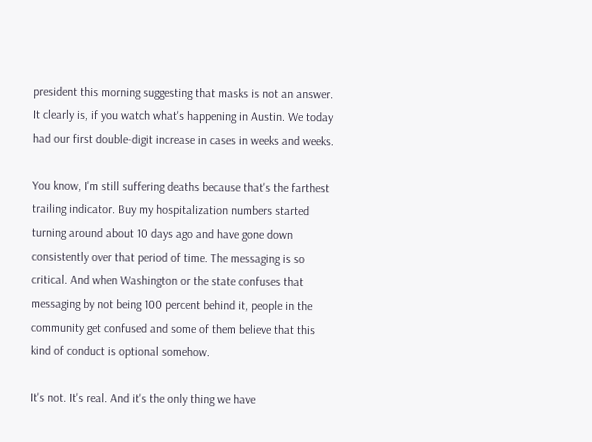president this morning suggesting that masks is not an answer. It clearly is, if you watch what's happening in Austin. We today had our first double-digit increase in cases in weeks and weeks.

You know, I'm still suffering deaths because that's the farthest trailing indicator. Buy my hospitalization numbers started turning around about 10 days ago and have gone down consistently over that period of time. The messaging is so critical. And when Washington or the state confuses that messaging by not being 100 percent behind it, people in the community get confused and some of them believe that this kind of conduct is optional somehow.

It's not. It's real. And it's the only thing we have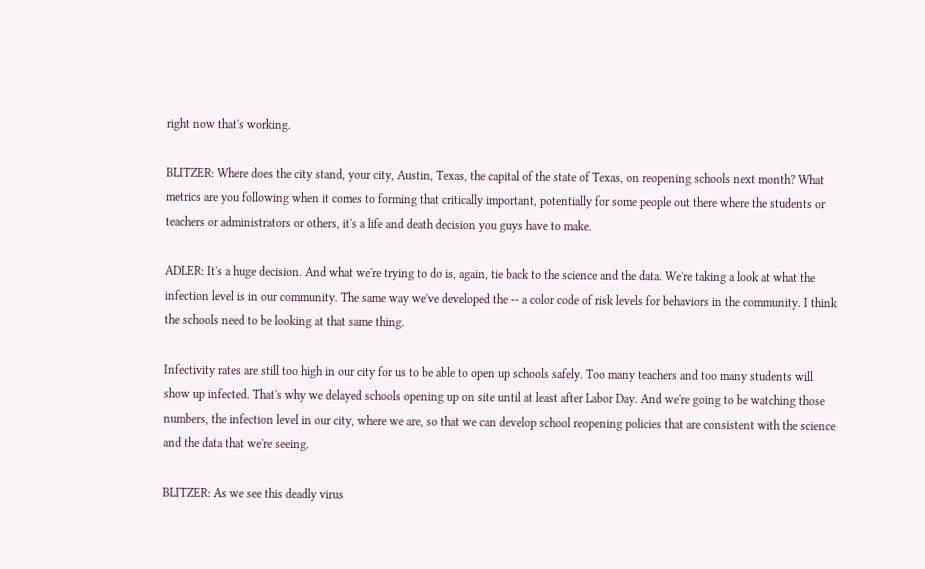right now that's working.

BLITZER: Where does the city stand, your city, Austin, Texas, the capital of the state of Texas, on reopening schools next month? What metrics are you following when it comes to forming that critically important, potentially for some people out there where the students or teachers or administrators or others, it's a life and death decision you guys have to make.

ADLER: It's a huge decision. And what we're trying to do is, again, tie back to the science and the data. We're taking a look at what the infection level is in our community. The same way we've developed the -- a color code of risk levels for behaviors in the community. I think the schools need to be looking at that same thing.

Infectivity rates are still too high in our city for us to be able to open up schools safely. Too many teachers and too many students will show up infected. That's why we delayed schools opening up on site until at least after Labor Day. And we're going to be watching those numbers, the infection level in our city, where we are, so that we can develop school reopening policies that are consistent with the science and the data that we're seeing.

BLITZER: As we see this deadly virus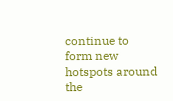continue to form new hotspots around the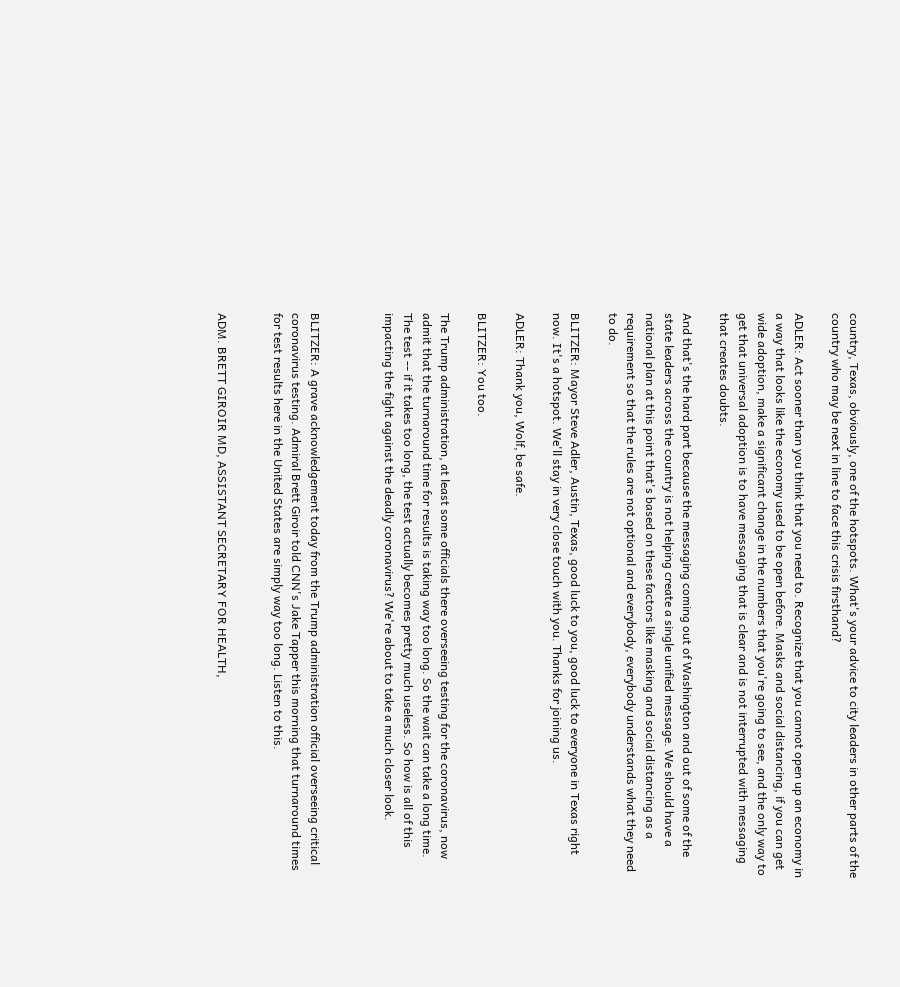country, Texas, obviously, one of the hotspots. What's your advice to city leaders in other parts of the country who may be next in line to face this crisis firsthand?

ADLER: Act sooner than you think that you need to. Recognize that you cannot open up an economy in a way that looks like the economy used to be open before. Masks and social distancing, if you can get wide adoption, make a significant change in the numbers that you're going to see, and the only way to get that universal adoption is to have messaging that is clear and is not interrupted with messaging that creates doubts.

And that's the hard part because the messaging coming out of Washington and out of some of the state leaders across the country is not helping create a single unified message. We should have a national plan at this point that's based on these factors like masking and social distancing as a requirement so that the rules are not optional and everybody, everybody understands what they need to do.

BLITZER: Mayor Steve Adler, Austin, Texas, good luck to you, good luck to everyone in Texas right now. It's a hotspot. We'll stay in very close touch with you. Thanks for joining us.

ADLER: Thank you, Wolf, be safe.

BLITZER: You too.

The Trump administration, at least some officials there overseeing testing for the coronavirus, now admit that the turnaround time for results is taking way too long. So the wait can take a long time. The test -- if it takes too long, the test actually becomes pretty much useless. So how is all of this impacting the fight against the deadly coronavirus? We're about to take a much closer look.



BLITZER: A grave acknowledgement today from the Trump administration official overseeing critical coronavirus testing. Admiral Brett Giroir told CNN's Jake Tapper this morning that turnaround times for test results here in the United States are simply way too long. Listen to this.


ADM. BRETT GIROIR MD, ASSISTANT SECRETARY FOR HEALTH,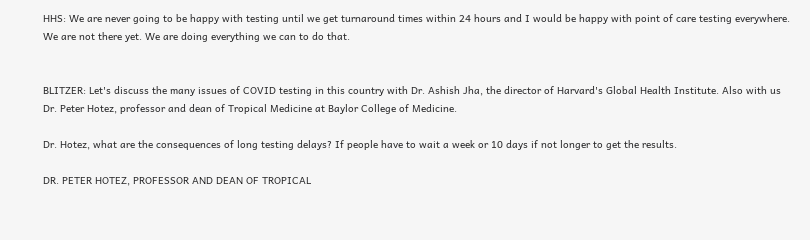HHS: We are never going to be happy with testing until we get turnaround times within 24 hours and I would be happy with point of care testing everywhere. We are not there yet. We are doing everything we can to do that.


BLITZER: Let's discuss the many issues of COVID testing in this country with Dr. Ashish Jha, the director of Harvard's Global Health Institute. Also with us Dr. Peter Hotez, professor and dean of Tropical Medicine at Baylor College of Medicine.

Dr. Hotez, what are the consequences of long testing delays? If people have to wait a week or 10 days if not longer to get the results.

DR. PETER HOTEZ, PROFESSOR AND DEAN OF TROPICAL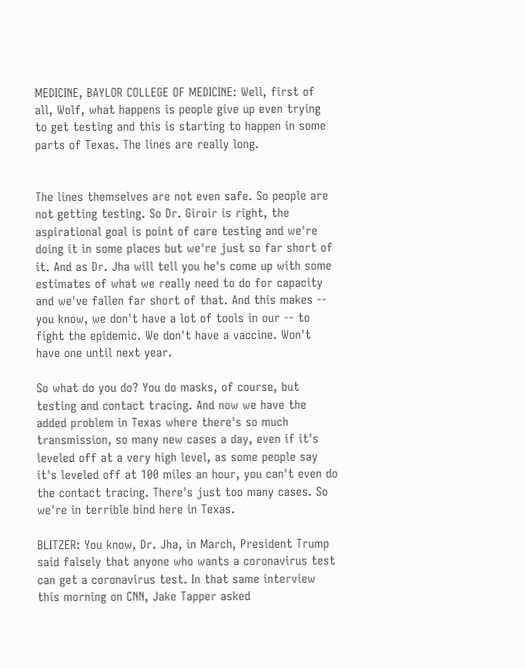MEDICINE, BAYLOR COLLEGE OF MEDICINE: Well, first of all, Wolf, what happens is people give up even trying to get testing and this is starting to happen in some parts of Texas. The lines are really long.


The lines themselves are not even safe. So people are not getting testing. So Dr. Giroir is right, the aspirational goal is point of care testing and we're doing it in some places but we're just so far short of it. And as Dr. Jha will tell you he's come up with some estimates of what we really need to do for capacity and we've fallen far short of that. And this makes -- you know, we don't have a lot of tools in our -- to fight the epidemic. We don't have a vaccine. Won't have one until next year.

So what do you do? You do masks, of course, but testing and contact tracing. And now we have the added problem in Texas where there's so much transmission, so many new cases a day, even if it's leveled off at a very high level, as some people say it's leveled off at 100 miles an hour, you can't even do the contact tracing. There's just too many cases. So we're in terrible bind here in Texas.

BLITZER: You know, Dr. Jha, in March, President Trump said falsely that anyone who wants a coronavirus test can get a coronavirus test. In that same interview this morning on CNN, Jake Tapper asked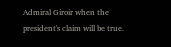Admiral Giroir when the president's claim will be true.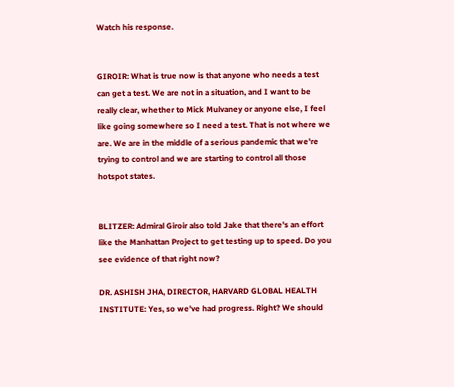Watch his response.


GIROIR: What is true now is that anyone who needs a test can get a test. We are not in a situation, and I want to be really clear, whether to Mick Mulvaney or anyone else, I feel like going somewhere so I need a test. That is not where we are. We are in the middle of a serious pandemic that we're trying to control and we are starting to control all those hotspot states.


BLITZER: Admiral Giroir also told Jake that there's an effort like the Manhattan Project to get testing up to speed. Do you see evidence of that right now?

DR. ASHISH JHA, DIRECTOR, HARVARD GLOBAL HEALTH INSTITUTE: Yes, so we've had progress. Right? We should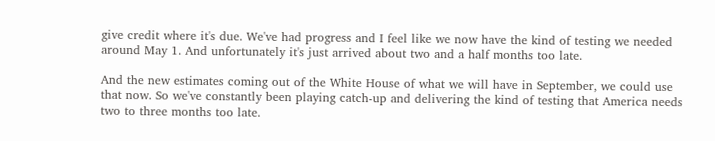give credit where it's due. We've had progress and I feel like we now have the kind of testing we needed around May 1. And unfortunately it's just arrived about two and a half months too late.

And the new estimates coming out of the White House of what we will have in September, we could use that now. So we've constantly been playing catch-up and delivering the kind of testing that America needs two to three months too late.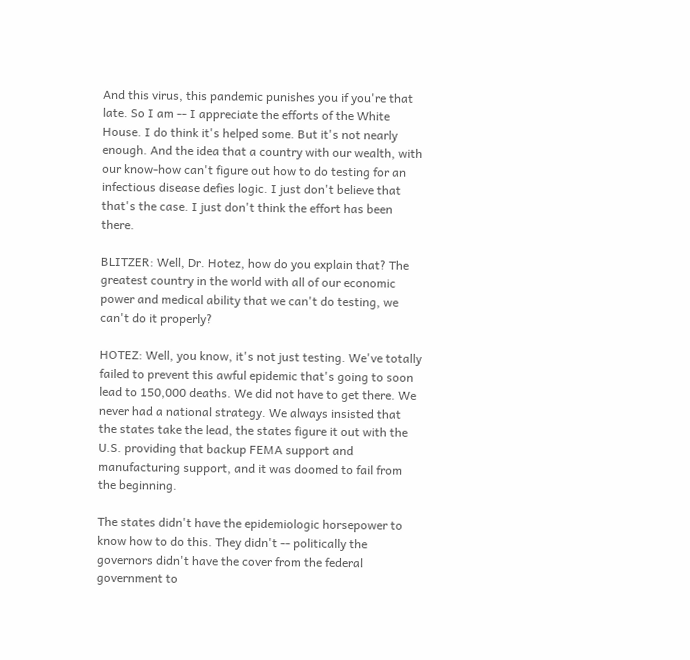And this virus, this pandemic punishes you if you're that late. So I am -- I appreciate the efforts of the White House. I do think it's helped some. But it's not nearly enough. And the idea that a country with our wealth, with our know-how can't figure out how to do testing for an infectious disease defies logic. I just don't believe that that's the case. I just don't think the effort has been there.

BLITZER: Well, Dr. Hotez, how do you explain that? The greatest country in the world with all of our economic power and medical ability that we can't do testing, we can't do it properly?

HOTEZ: Well, you know, it's not just testing. We've totally failed to prevent this awful epidemic that's going to soon lead to 150,000 deaths. We did not have to get there. We never had a national strategy. We always insisted that the states take the lead, the states figure it out with the U.S. providing that backup FEMA support and manufacturing support, and it was doomed to fail from the beginning.

The states didn't have the epidemiologic horsepower to know how to do this. They didn't -- politically the governors didn't have the cover from the federal government to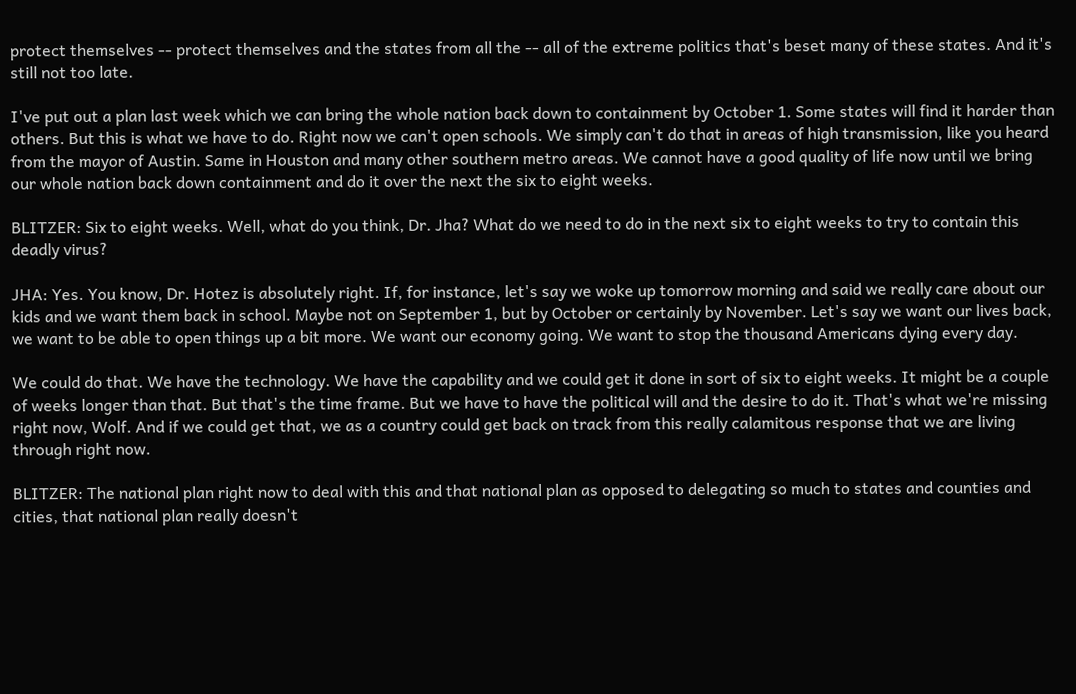protect themselves -- protect themselves and the states from all the -- all of the extreme politics that's beset many of these states. And it's still not too late.

I've put out a plan last week which we can bring the whole nation back down to containment by October 1. Some states will find it harder than others. But this is what we have to do. Right now we can't open schools. We simply can't do that in areas of high transmission, like you heard from the mayor of Austin. Same in Houston and many other southern metro areas. We cannot have a good quality of life now until we bring our whole nation back down containment and do it over the next the six to eight weeks.

BLITZER: Six to eight weeks. Well, what do you think, Dr. Jha? What do we need to do in the next six to eight weeks to try to contain this deadly virus?

JHA: Yes. You know, Dr. Hotez is absolutely right. If, for instance, let's say we woke up tomorrow morning and said we really care about our kids and we want them back in school. Maybe not on September 1, but by October or certainly by November. Let's say we want our lives back, we want to be able to open things up a bit more. We want our economy going. We want to stop the thousand Americans dying every day.

We could do that. We have the technology. We have the capability and we could get it done in sort of six to eight weeks. It might be a couple of weeks longer than that. But that's the time frame. But we have to have the political will and the desire to do it. That's what we're missing right now, Wolf. And if we could get that, we as a country could get back on track from this really calamitous response that we are living through right now.

BLITZER: The national plan right now to deal with this and that national plan as opposed to delegating so much to states and counties and cities, that national plan really doesn't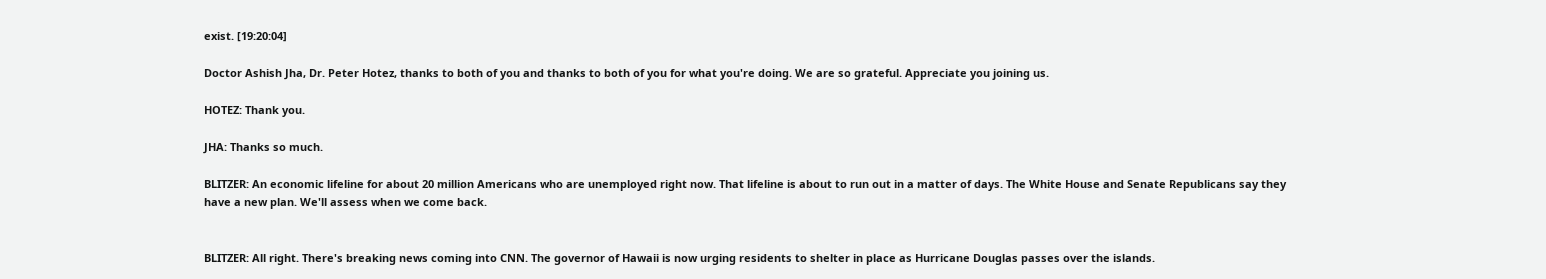exist. [19:20:04]

Doctor Ashish Jha, Dr. Peter Hotez, thanks to both of you and thanks to both of you for what you're doing. We are so grateful. Appreciate you joining us.

HOTEZ: Thank you.

JHA: Thanks so much.

BLITZER: An economic lifeline for about 20 million Americans who are unemployed right now. That lifeline is about to run out in a matter of days. The White House and Senate Republicans say they have a new plan. We'll assess when we come back.


BLITZER: All right. There's breaking news coming into CNN. The governor of Hawaii is now urging residents to shelter in place as Hurricane Douglas passes over the islands.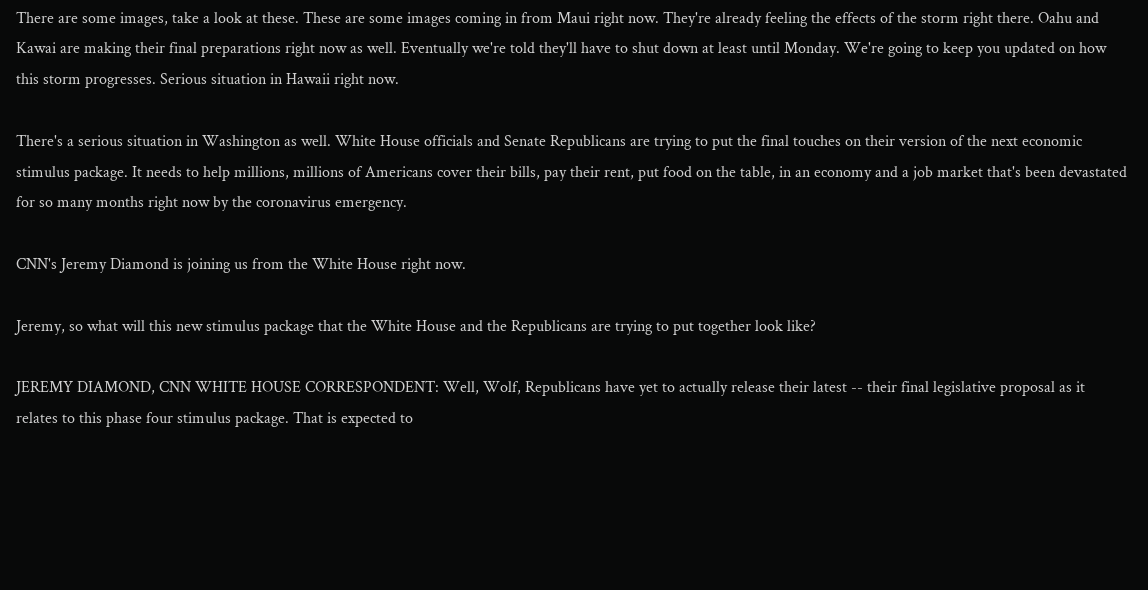There are some images, take a look at these. These are some images coming in from Maui right now. They're already feeling the effects of the storm right there. Oahu and Kawai are making their final preparations right now as well. Eventually we're told they'll have to shut down at least until Monday. We're going to keep you updated on how this storm progresses. Serious situation in Hawaii right now.

There's a serious situation in Washington as well. White House officials and Senate Republicans are trying to put the final touches on their version of the next economic stimulus package. It needs to help millions, millions of Americans cover their bills, pay their rent, put food on the table, in an economy and a job market that's been devastated for so many months right now by the coronavirus emergency.

CNN's Jeremy Diamond is joining us from the White House right now.

Jeremy, so what will this new stimulus package that the White House and the Republicans are trying to put together look like?

JEREMY DIAMOND, CNN WHITE HOUSE CORRESPONDENT: Well, Wolf, Republicans have yet to actually release their latest -- their final legislative proposal as it relates to this phase four stimulus package. That is expected to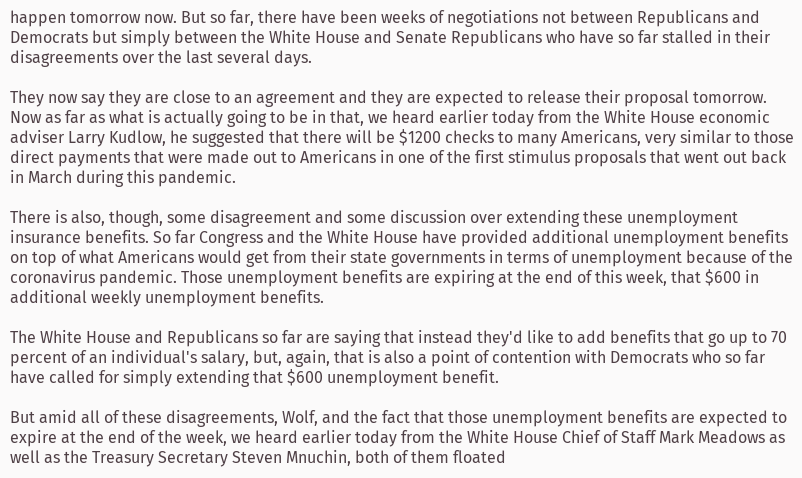happen tomorrow now. But so far, there have been weeks of negotiations not between Republicans and Democrats but simply between the White House and Senate Republicans who have so far stalled in their disagreements over the last several days.

They now say they are close to an agreement and they are expected to release their proposal tomorrow. Now as far as what is actually going to be in that, we heard earlier today from the White House economic adviser Larry Kudlow, he suggested that there will be $1200 checks to many Americans, very similar to those direct payments that were made out to Americans in one of the first stimulus proposals that went out back in March during this pandemic.

There is also, though, some disagreement and some discussion over extending these unemployment insurance benefits. So far Congress and the White House have provided additional unemployment benefits on top of what Americans would get from their state governments in terms of unemployment because of the coronavirus pandemic. Those unemployment benefits are expiring at the end of this week, that $600 in additional weekly unemployment benefits.

The White House and Republicans so far are saying that instead they'd like to add benefits that go up to 70 percent of an individual's salary, but, again, that is also a point of contention with Democrats who so far have called for simply extending that $600 unemployment benefit.

But amid all of these disagreements, Wolf, and the fact that those unemployment benefits are expected to expire at the end of the week, we heard earlier today from the White House Chief of Staff Mark Meadows as well as the Treasury Secretary Steven Mnuchin, both of them floated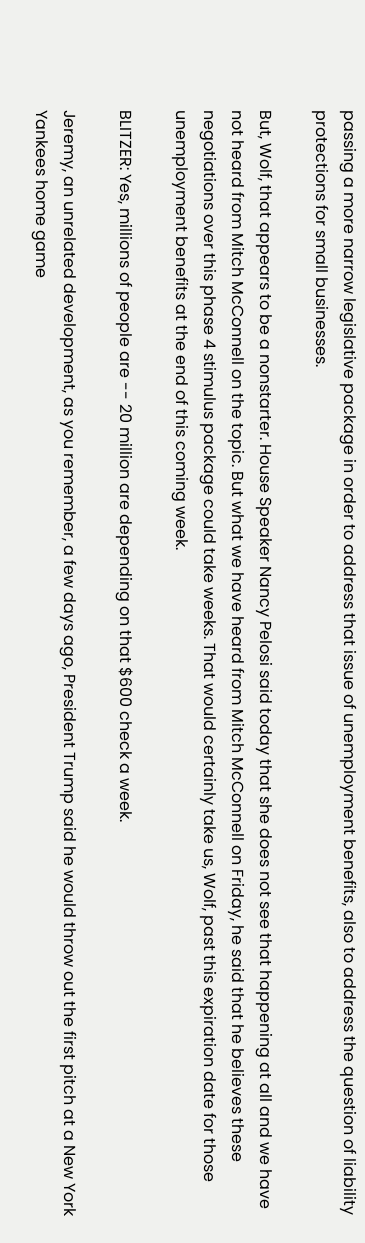passing a more narrow legislative package in order to address that issue of unemployment benefits, also to address the question of liability protections for small businesses.

But, Wolf, that appears to be a nonstarter. House Speaker Nancy Pelosi said today that she does not see that happening at all and we have not heard from Mitch McConnell on the topic. But what we have heard from Mitch McConnell on Friday, he said that he believes these negotiations over this phase 4 stimulus package could take weeks. That would certainly take us, Wolf, past this expiration date for those unemployment benefits at the end of this coming week.

BLITZER: Yes, millions of people are -- 20 million are depending on that $600 check a week.

Jeremy, an unrelated development, as you remember, a few days ago, President Trump said he would throw out the first pitch at a New York Yankees home game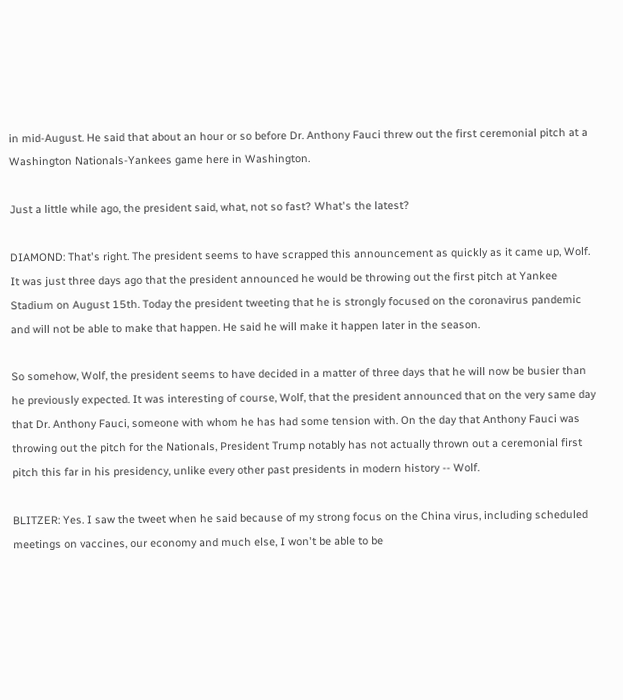in mid-August. He said that about an hour or so before Dr. Anthony Fauci threw out the first ceremonial pitch at a Washington Nationals-Yankees game here in Washington.

Just a little while ago, the president said, what, not so fast? What's the latest?

DIAMOND: That's right. The president seems to have scrapped this announcement as quickly as it came up, Wolf. It was just three days ago that the president announced he would be throwing out the first pitch at Yankee Stadium on August 15th. Today the president tweeting that he is strongly focused on the coronavirus pandemic and will not be able to make that happen. He said he will make it happen later in the season.

So somehow, Wolf, the president seems to have decided in a matter of three days that he will now be busier than he previously expected. It was interesting of course, Wolf, that the president announced that on the very same day that Dr. Anthony Fauci, someone with whom he has had some tension with. On the day that Anthony Fauci was throwing out the pitch for the Nationals, President Trump notably has not actually thrown out a ceremonial first pitch this far in his presidency, unlike every other past presidents in modern history -- Wolf.

BLITZER: Yes. I saw the tweet when he said because of my strong focus on the China virus, including scheduled meetings on vaccines, our economy and much else, I won't be able to be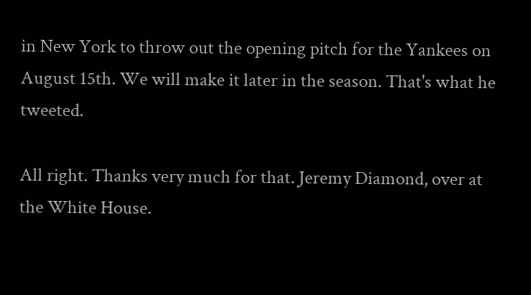in New York to throw out the opening pitch for the Yankees on August 15th. We will make it later in the season. That's what he tweeted.

All right. Thanks very much for that. Jeremy Diamond, over at the White House.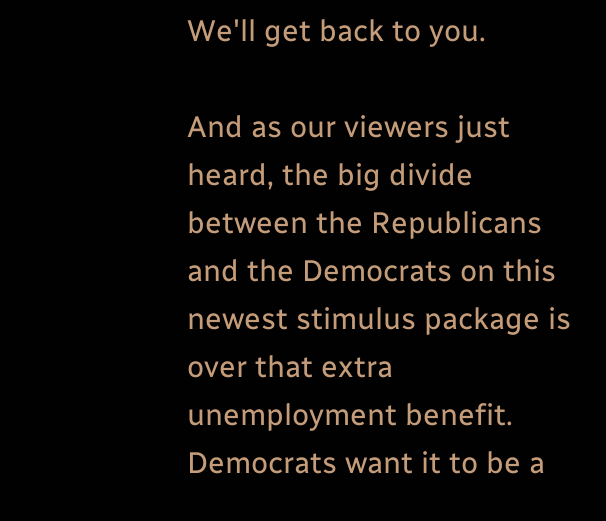We'll get back to you.

And as our viewers just heard, the big divide between the Republicans and the Democrats on this newest stimulus package is over that extra unemployment benefit. Democrats want it to be a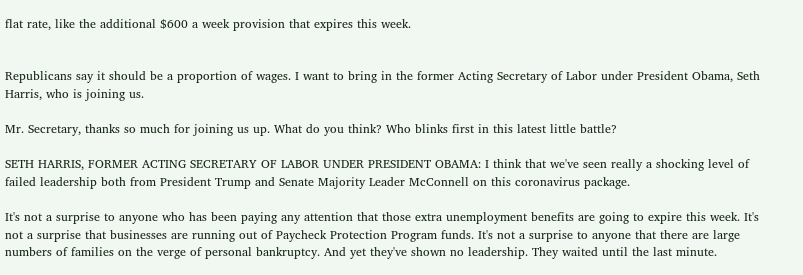flat rate, like the additional $600 a week provision that expires this week.


Republicans say it should be a proportion of wages. I want to bring in the former Acting Secretary of Labor under President Obama, Seth Harris, who is joining us.

Mr. Secretary, thanks so much for joining us up. What do you think? Who blinks first in this latest little battle?

SETH HARRIS, FORMER ACTING SECRETARY OF LABOR UNDER PRESIDENT OBAMA: I think that we've seen really a shocking level of failed leadership both from President Trump and Senate Majority Leader McConnell on this coronavirus package.

It's not a surprise to anyone who has been paying any attention that those extra unemployment benefits are going to expire this week. It's not a surprise that businesses are running out of Paycheck Protection Program funds. It's not a surprise to anyone that there are large numbers of families on the verge of personal bankruptcy. And yet they've shown no leadership. They waited until the last minute.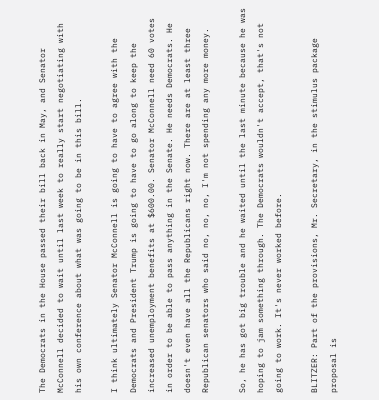The Democrats in the House passed their bill back in May, and Senator McConnell decided to wait until last week to really start negotiating with his own conference about what was going to be in this bill.

I think ultimately Senator McConnell is going to have to agree with the Democrats and President Trump is going to have to go along to keep the increased unemployment benefits at $600.00. Senator McConnell need 60 votes in order to be able to pass anything in the Senate. He needs Democrats. He doesn't even have all the Republicans right now. There are at least three Republican senators who said no, no, no, I'm not spending any more money.

So, he has got big trouble and he waited until the last minute because he was hoping to jam something through. The Democrats wouldn't accept, that's not going to work. It's never worked before.

BLITZER: Part of the provisions, Mr. Secretary, in the stimulus package proposal is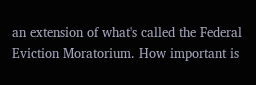an extension of what's called the Federal Eviction Moratorium. How important is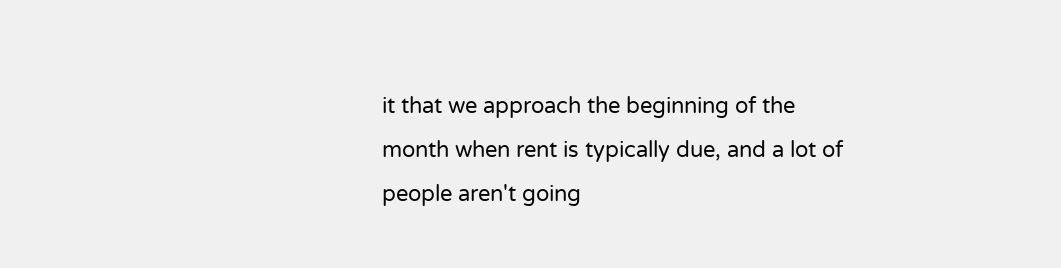it that we approach the beginning of the month when rent is typically due, and a lot of people aren't going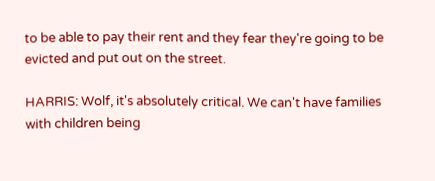to be able to pay their rent and they fear they're going to be evicted and put out on the street.

HARRIS: Wolf, it's absolutely critical. We can't have families with children being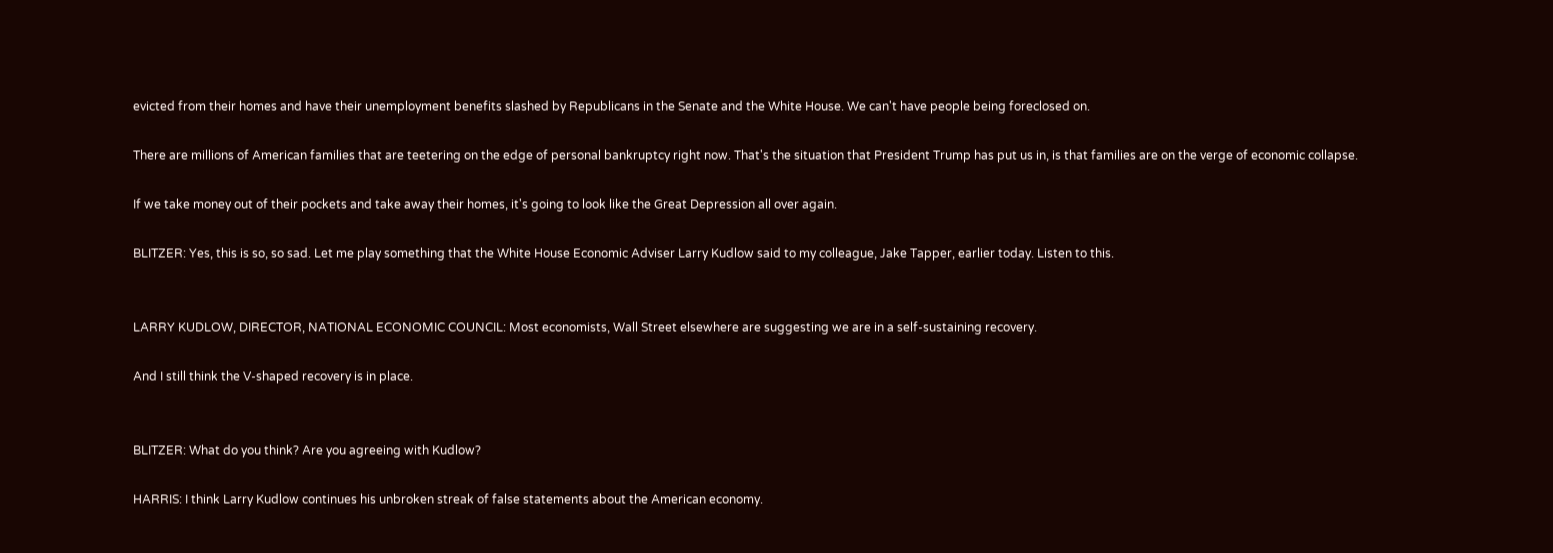evicted from their homes and have their unemployment benefits slashed by Republicans in the Senate and the White House. We can't have people being foreclosed on.

There are millions of American families that are teetering on the edge of personal bankruptcy right now. That's the situation that President Trump has put us in, is that families are on the verge of economic collapse.

If we take money out of their pockets and take away their homes, it's going to look like the Great Depression all over again.

BLITZER: Yes, this is so, so sad. Let me play something that the White House Economic Adviser Larry Kudlow said to my colleague, Jake Tapper, earlier today. Listen to this.


LARRY KUDLOW, DIRECTOR, NATIONAL ECONOMIC COUNCIL: Most economists, Wall Street elsewhere are suggesting we are in a self-sustaining recovery.

And I still think the V-shaped recovery is in place.


BLITZER: What do you think? Are you agreeing with Kudlow?

HARRIS: I think Larry Kudlow continues his unbroken streak of false statements about the American economy.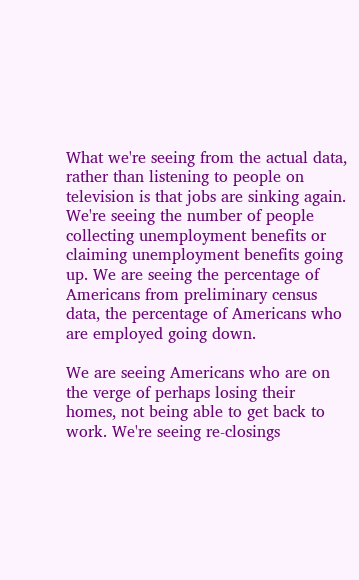What we're seeing from the actual data, rather than listening to people on television is that jobs are sinking again. We're seeing the number of people collecting unemployment benefits or claiming unemployment benefits going up. We are seeing the percentage of Americans from preliminary census data, the percentage of Americans who are employed going down.

We are seeing Americans who are on the verge of perhaps losing their homes, not being able to get back to work. We're seeing re-closings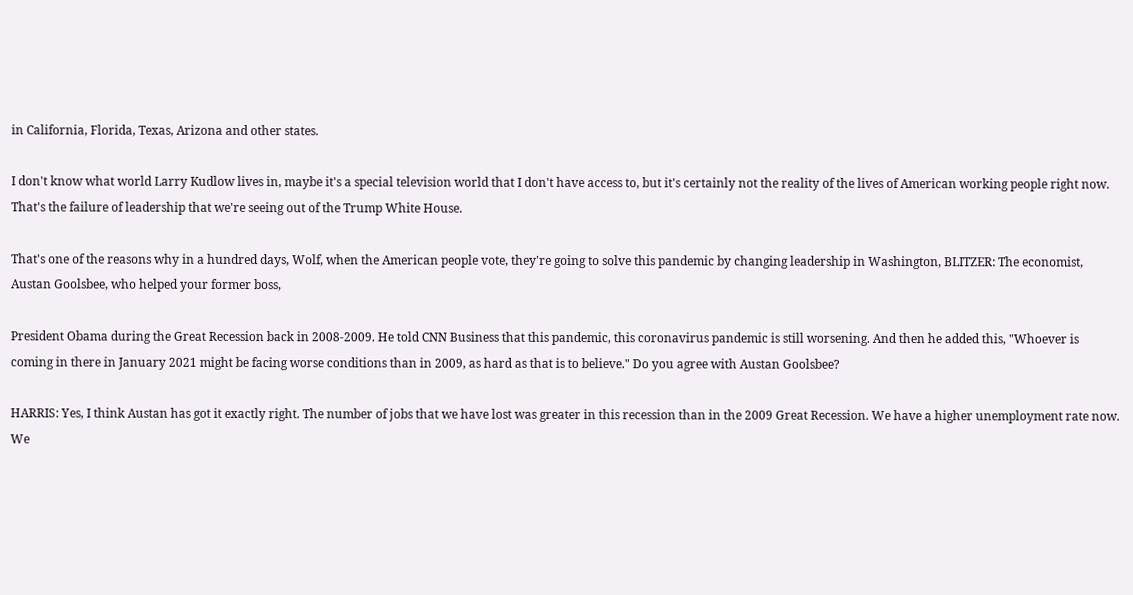in California, Florida, Texas, Arizona and other states.

I don't know what world Larry Kudlow lives in, maybe it's a special television world that I don't have access to, but it's certainly not the reality of the lives of American working people right now. That's the failure of leadership that we're seeing out of the Trump White House.

That's one of the reasons why in a hundred days, Wolf, when the American people vote, they're going to solve this pandemic by changing leadership in Washington, BLITZER: The economist, Austan Goolsbee, who helped your former boss,

President Obama during the Great Recession back in 2008-2009. He told CNN Business that this pandemic, this coronavirus pandemic is still worsening. And then he added this, "Whoever is coming in there in January 2021 might be facing worse conditions than in 2009, as hard as that is to believe." Do you agree with Austan Goolsbee?

HARRIS: Yes, I think Austan has got it exactly right. The number of jobs that we have lost was greater in this recession than in the 2009 Great Recession. We have a higher unemployment rate now. We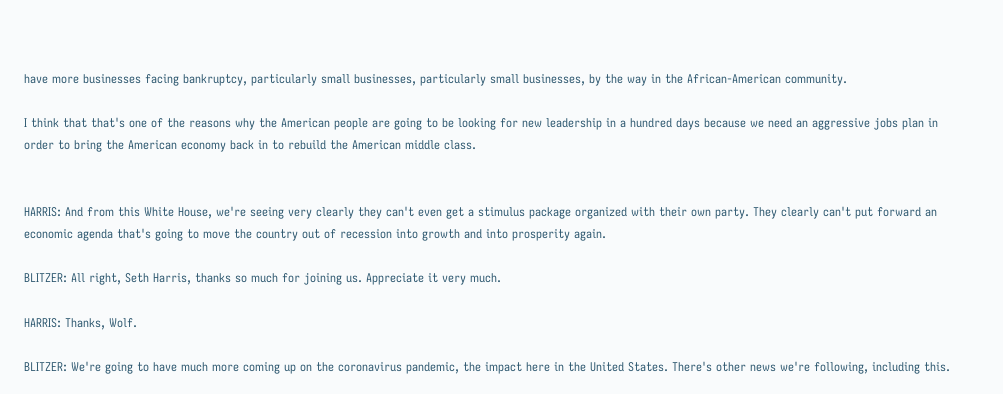have more businesses facing bankruptcy, particularly small businesses, particularly small businesses, by the way in the African-American community.

I think that that's one of the reasons why the American people are going to be looking for new leadership in a hundred days because we need an aggressive jobs plan in order to bring the American economy back in to rebuild the American middle class.


HARRIS: And from this White House, we're seeing very clearly they can't even get a stimulus package organized with their own party. They clearly can't put forward an economic agenda that's going to move the country out of recession into growth and into prosperity again.

BLITZER: All right, Seth Harris, thanks so much for joining us. Appreciate it very much.

HARRIS: Thanks, Wolf.

BLITZER: We're going to have much more coming up on the coronavirus pandemic, the impact here in the United States. There's other news we're following, including this.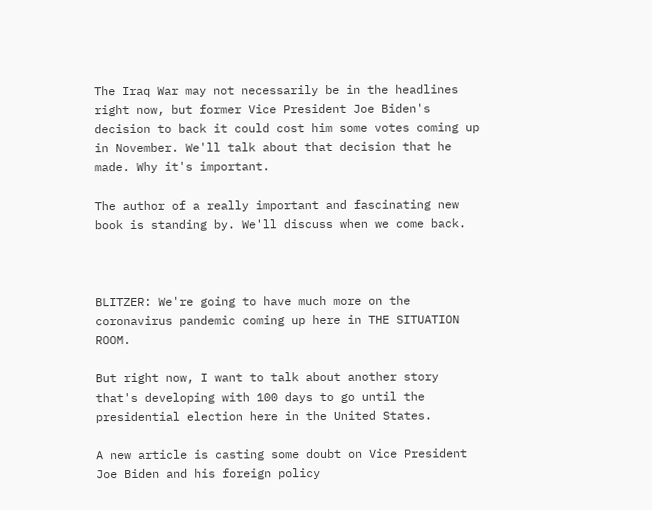The Iraq War may not necessarily be in the headlines right now, but former Vice President Joe Biden's decision to back it could cost him some votes coming up in November. We'll talk about that decision that he made. Why it's important.

The author of a really important and fascinating new book is standing by. We'll discuss when we come back.



BLITZER: We're going to have much more on the coronavirus pandemic coming up here in THE SITUATION ROOM.

But right now, I want to talk about another story that's developing with 100 days to go until the presidential election here in the United States.

A new article is casting some doubt on Vice President Joe Biden and his foreign policy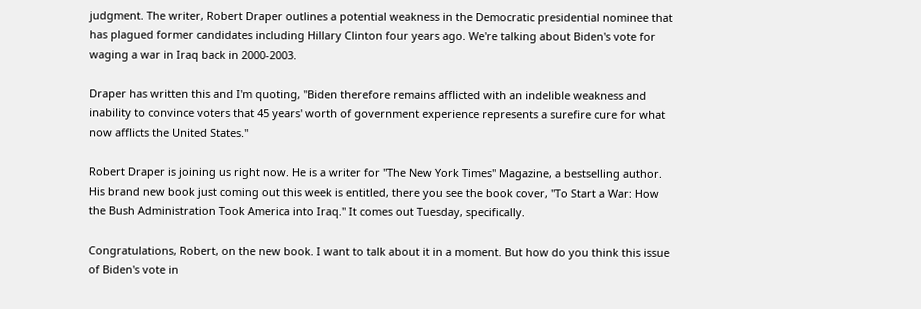judgment. The writer, Robert Draper outlines a potential weakness in the Democratic presidential nominee that has plagued former candidates including Hillary Clinton four years ago. We're talking about Biden's vote for waging a war in Iraq back in 2000-2003.

Draper has written this and I'm quoting, "Biden therefore remains afflicted with an indelible weakness and inability to convince voters that 45 years' worth of government experience represents a surefire cure for what now afflicts the United States."

Robert Draper is joining us right now. He is a writer for "The New York Times" Magazine, a bestselling author. His brand new book just coming out this week is entitled, there you see the book cover, "To Start a War: How the Bush Administration Took America into Iraq." It comes out Tuesday, specifically.

Congratulations, Robert, on the new book. I want to talk about it in a moment. But how do you think this issue of Biden's vote in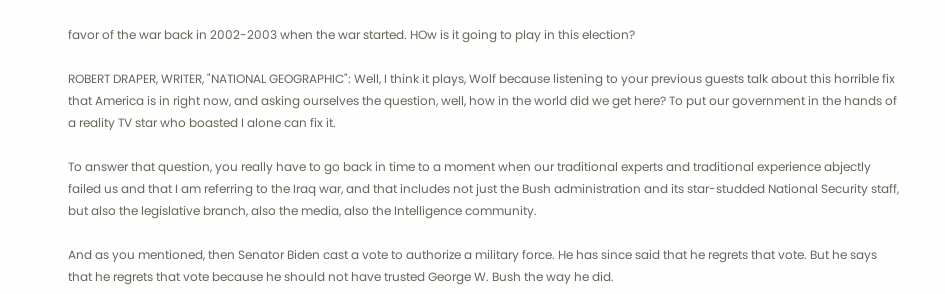favor of the war back in 2002-2003 when the war started. HOw is it going to play in this election?

ROBERT DRAPER, WRITER, "NATIONAL GEOGRAPHIC": Well, I think it plays, Wolf because listening to your previous guests talk about this horrible fix that America is in right now, and asking ourselves the question, well, how in the world did we get here? To put our government in the hands of a reality TV star who boasted I alone can fix it.

To answer that question, you really have to go back in time to a moment when our traditional experts and traditional experience abjectly failed us and that I am referring to the Iraq war, and that includes not just the Bush administration and its star-studded National Security staff, but also the legislative branch, also the media, also the Intelligence community.

And as you mentioned, then Senator Biden cast a vote to authorize a military force. He has since said that he regrets that vote. But he says that he regrets that vote because he should not have trusted George W. Bush the way he did.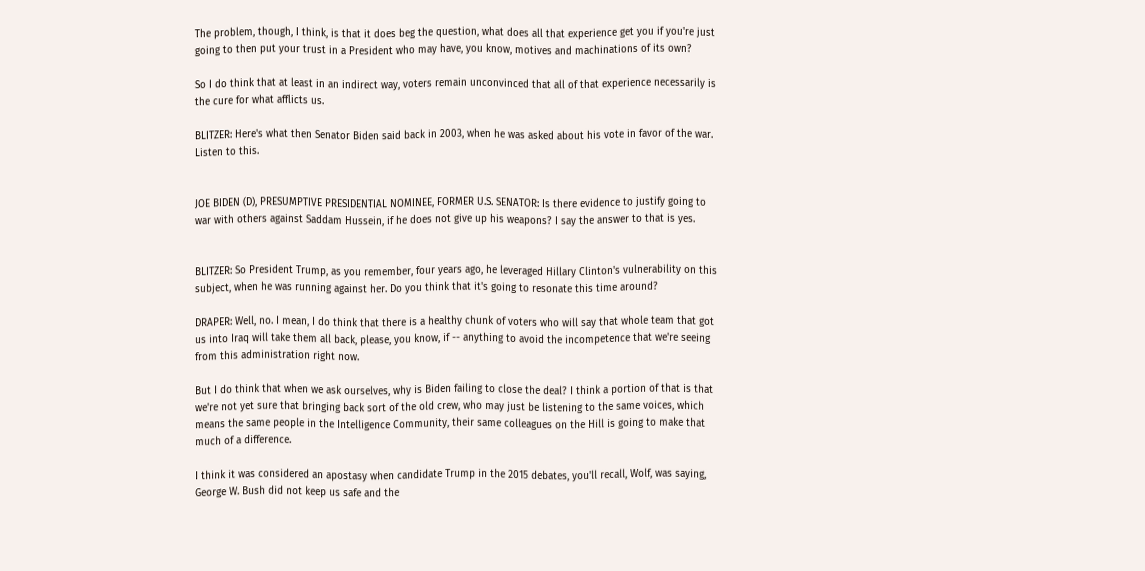The problem, though, I think, is that it does beg the question, what does all that experience get you if you're just going to then put your trust in a President who may have, you know, motives and machinations of its own?

So I do think that at least in an indirect way, voters remain unconvinced that all of that experience necessarily is the cure for what afflicts us.

BLITZER: Here's what then Senator Biden said back in 2003, when he was asked about his vote in favor of the war. Listen to this.


JOE BIDEN (D), PRESUMPTIVE PRESIDENTIAL NOMINEE, FORMER U.S. SENATOR: Is there evidence to justify going to war with others against Saddam Hussein, if he does not give up his weapons? I say the answer to that is yes.


BLITZER: So President Trump, as you remember, four years ago, he leveraged Hillary Clinton's vulnerability on this subject, when he was running against her. Do you think that it's going to resonate this time around?

DRAPER: Well, no. I mean, I do think that there is a healthy chunk of voters who will say that whole team that got us into Iraq will take them all back, please, you know, if -- anything to avoid the incompetence that we're seeing from this administration right now.

But I do think that when we ask ourselves, why is Biden failing to close the deal? I think a portion of that is that we're not yet sure that bringing back sort of the old crew, who may just be listening to the same voices, which means the same people in the Intelligence Community, their same colleagues on the Hill is going to make that much of a difference.

I think it was considered an apostasy when candidate Trump in the 2015 debates, you'll recall, Wolf, was saying, George W. Bush did not keep us safe and the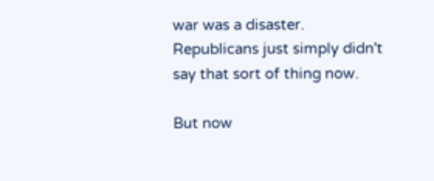war was a disaster. Republicans just simply didn't say that sort of thing now.

But now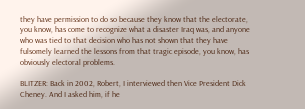they have permission to do so because they know that the electorate, you know, has come to recognize what a disaster Iraq was, and anyone who was tied to that decision who has not shown that they have fulsomely learned the lessons from that tragic episode, you know, has obviously electoral problems.

BLITZER: Back in 2002, Robert, I interviewed then Vice President Dick Cheney. And I asked him, if he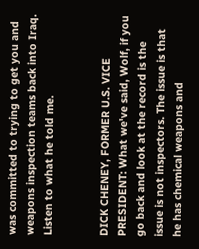was committed to trying to get you and weapons inspection teams back into Iraq. Listen to what he told me.


DICK CHENEY, FORMER U.S. VICE PRESIDENT: What we've said, Wolf, if you go back and look at the record is the issue is not inspectors. The issue is that he has chemical weapons and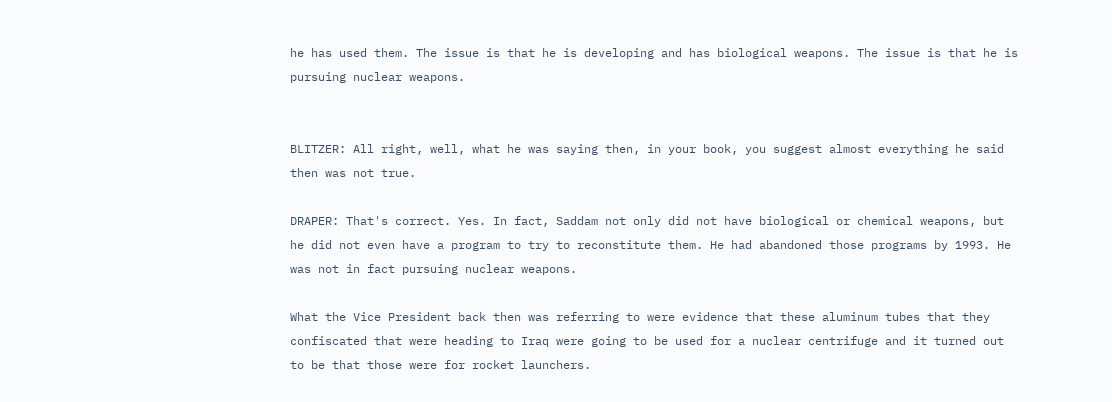he has used them. The issue is that he is developing and has biological weapons. The issue is that he is pursuing nuclear weapons.


BLITZER: All right, well, what he was saying then, in your book, you suggest almost everything he said then was not true.

DRAPER: That's correct. Yes. In fact, Saddam not only did not have biological or chemical weapons, but he did not even have a program to try to reconstitute them. He had abandoned those programs by 1993. He was not in fact pursuing nuclear weapons.

What the Vice President back then was referring to were evidence that these aluminum tubes that they confiscated that were heading to Iraq were going to be used for a nuclear centrifuge and it turned out to be that those were for rocket launchers.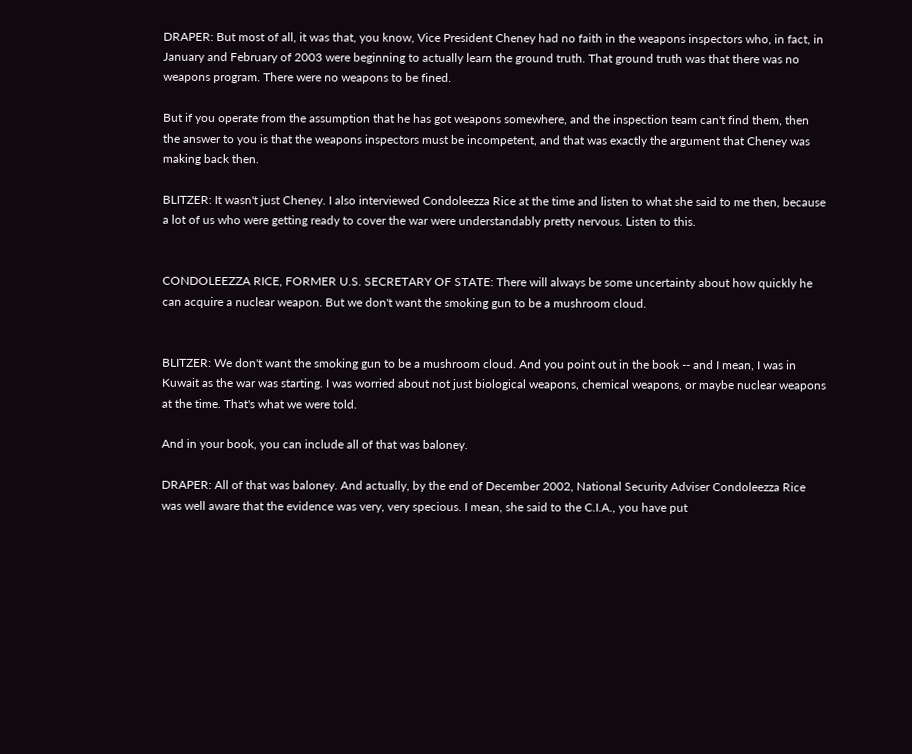DRAPER: But most of all, it was that, you know, Vice President Cheney had no faith in the weapons inspectors who, in fact, in January and February of 2003 were beginning to actually learn the ground truth. That ground truth was that there was no weapons program. There were no weapons to be fined.

But if you operate from the assumption that he has got weapons somewhere, and the inspection team can't find them, then the answer to you is that the weapons inspectors must be incompetent, and that was exactly the argument that Cheney was making back then.

BLITZER: It wasn't just Cheney. I also interviewed Condoleezza Rice at the time and listen to what she said to me then, because a lot of us who were getting ready to cover the war were understandably pretty nervous. Listen to this.


CONDOLEEZZA RICE, FORMER U.S. SECRETARY OF STATE: There will always be some uncertainty about how quickly he can acquire a nuclear weapon. But we don't want the smoking gun to be a mushroom cloud.


BLITZER: We don't want the smoking gun to be a mushroom cloud. And you point out in the book -- and I mean, I was in Kuwait as the war was starting. I was worried about not just biological weapons, chemical weapons, or maybe nuclear weapons at the time. That's what we were told.

And in your book, you can include all of that was baloney.

DRAPER: All of that was baloney. And actually, by the end of December 2002, National Security Adviser Condoleezza Rice was well aware that the evidence was very, very specious. I mean, she said to the C.I.A., you have put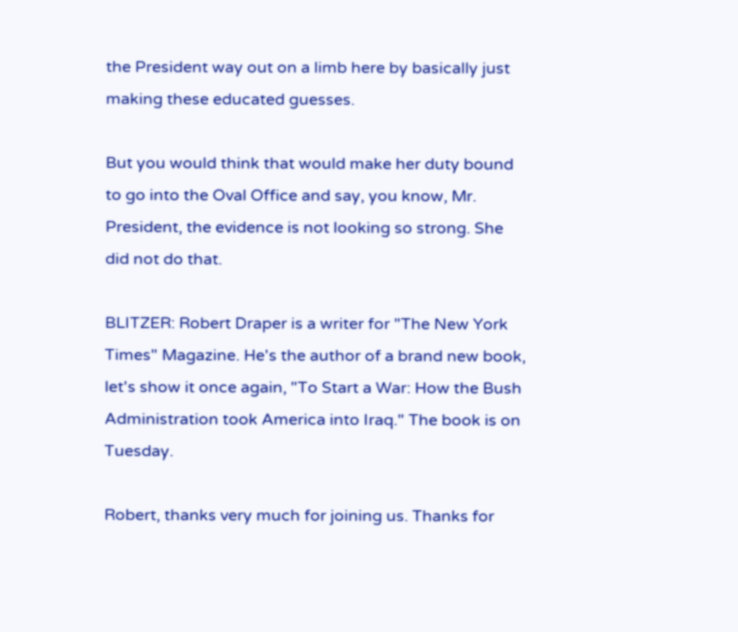the President way out on a limb here by basically just making these educated guesses.

But you would think that would make her duty bound to go into the Oval Office and say, you know, Mr. President, the evidence is not looking so strong. She did not do that.

BLITZER: Robert Draper is a writer for "The New York Times" Magazine. He's the author of a brand new book, let's show it once again, "To Start a War: How the Bush Administration took America into Iraq." The book is on Tuesday.

Robert, thanks very much for joining us. Thanks for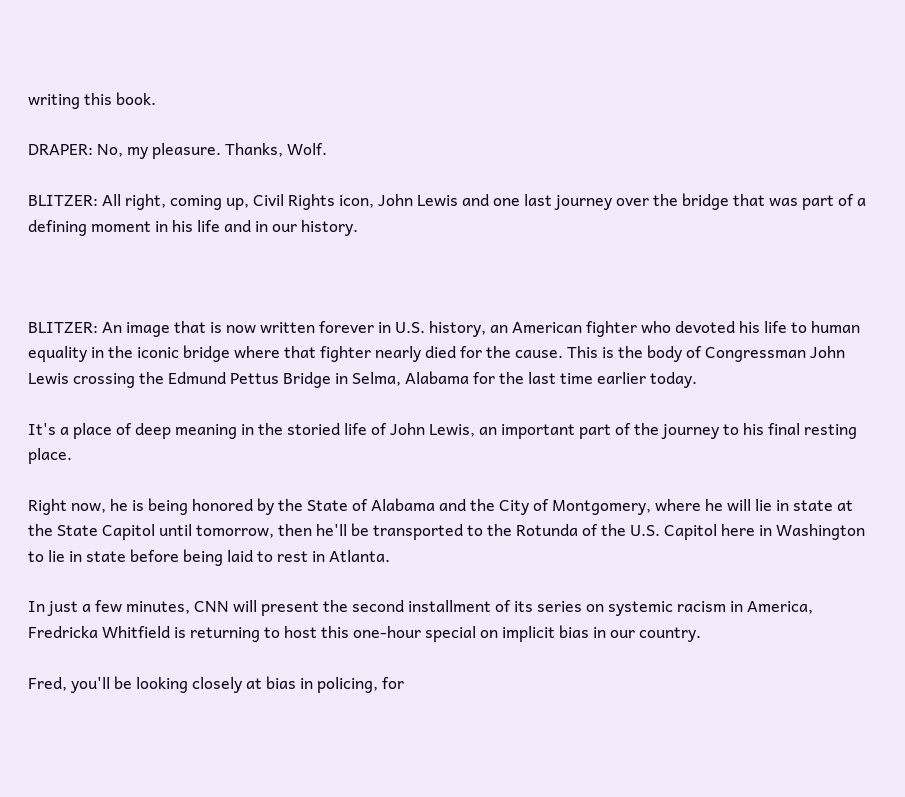writing this book.

DRAPER: No, my pleasure. Thanks, Wolf.

BLITZER: All right, coming up, Civil Rights icon, John Lewis and one last journey over the bridge that was part of a defining moment in his life and in our history.



BLITZER: An image that is now written forever in U.S. history, an American fighter who devoted his life to human equality in the iconic bridge where that fighter nearly died for the cause. This is the body of Congressman John Lewis crossing the Edmund Pettus Bridge in Selma, Alabama for the last time earlier today.

It's a place of deep meaning in the storied life of John Lewis, an important part of the journey to his final resting place.

Right now, he is being honored by the State of Alabama and the City of Montgomery, where he will lie in state at the State Capitol until tomorrow, then he'll be transported to the Rotunda of the U.S. Capitol here in Washington to lie in state before being laid to rest in Atlanta.

In just a few minutes, CNN will present the second installment of its series on systemic racism in America, Fredricka Whitfield is returning to host this one-hour special on implicit bias in our country.

Fred, you'll be looking closely at bias in policing, for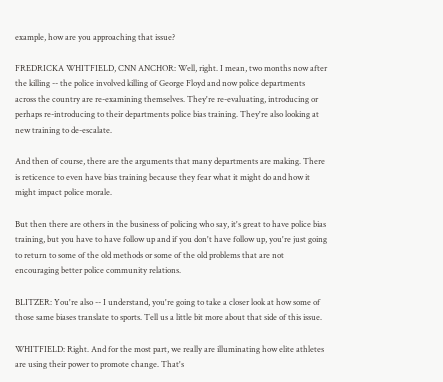example, how are you approaching that issue?

FREDRICKA WHITFIELD, CNN ANCHOR: Well, right. I mean, two months now after the killing -- the police involved killing of George Floyd and now police departments across the country are re-examining themselves. They're re-evaluating, introducing or perhaps re-introducing to their departments police bias training. They're also looking at new training to de-escalate.

And then of course, there are the arguments that many departments are making. There is reticence to even have bias training because they fear what it might do and how it might impact police morale.

But then there are others in the business of policing who say, it's great to have police bias training, but you have to have follow up and if you don't have follow up, you're just going to return to some of the old methods or some of the old problems that are not encouraging better police community relations.

BLITZER: You're also -- I understand, you're going to take a closer look at how some of those same biases translate to sports. Tell us a little bit more about that side of this issue.

WHITFIELD: Right. And for the most part, we really are illuminating how elite athletes are using their power to promote change. That's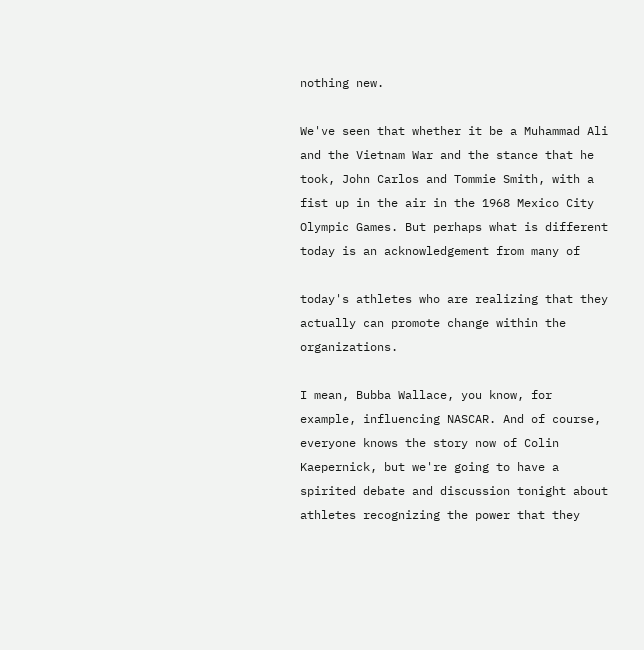nothing new.

We've seen that whether it be a Muhammad Ali and the Vietnam War and the stance that he took, John Carlos and Tommie Smith, with a fist up in the air in the 1968 Mexico City Olympic Games. But perhaps what is different today is an acknowledgement from many of

today's athletes who are realizing that they actually can promote change within the organizations.

I mean, Bubba Wallace, you know, for example, influencing NASCAR. And of course, everyone knows the story now of Colin Kaepernick, but we're going to have a spirited debate and discussion tonight about athletes recognizing the power that they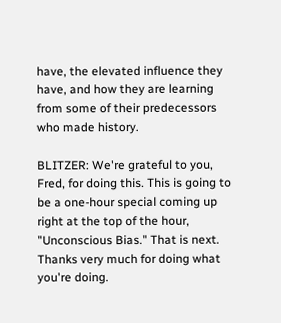have, the elevated influence they have, and how they are learning from some of their predecessors who made history.

BLITZER: We're grateful to you, Fred, for doing this. This is going to be a one-hour special coming up right at the top of the hour, "Unconscious Bias." That is next. Thanks very much for doing what you're doing.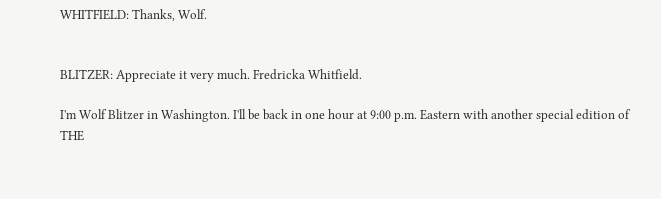WHITFIELD: Thanks, Wolf.


BLITZER: Appreciate it very much. Fredricka Whitfield.

I'm Wolf Blitzer in Washington. I'll be back in one hour at 9:00 p.m. Eastern with another special edition of THE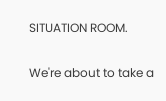SITUATION ROOM.

We're about to take a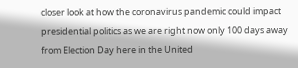closer look at how the coronavirus pandemic could impact presidential politics as we are right now only 100 days away from Election Day here in the United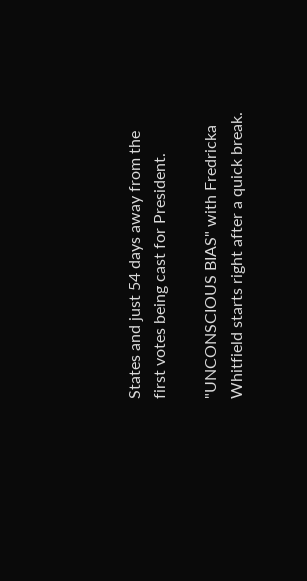States and just 54 days away from the first votes being cast for President.

"UNCONSCIOUS BIAS" with Fredricka Whitfield starts right after a quick break.